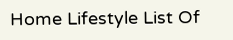Home Lifestyle List Of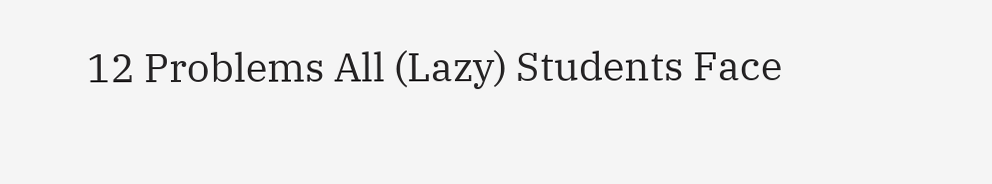12 Problems All (Lazy) Students Face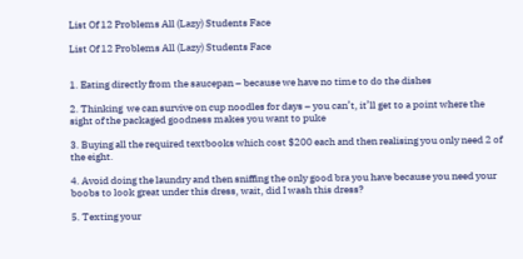List Of 12 Problems All (Lazy) Students Face

List Of 12 Problems All (Lazy) Students Face


1. Eating directly from the saucepan – because we have no time to do the dishes

2. Thinking  we can survive on cup noodles for days – you can’t, it’ll get to a point where the sight of the packaged goodness makes you want to puke

3. Buying all the required textbooks which cost $200 each and then realising you only need 2 of the eight.

4. Avoid doing the laundry and then sniffing the only good bra you have because you need your boobs to look great under this dress, wait, did I wash this dress?

5. Texting your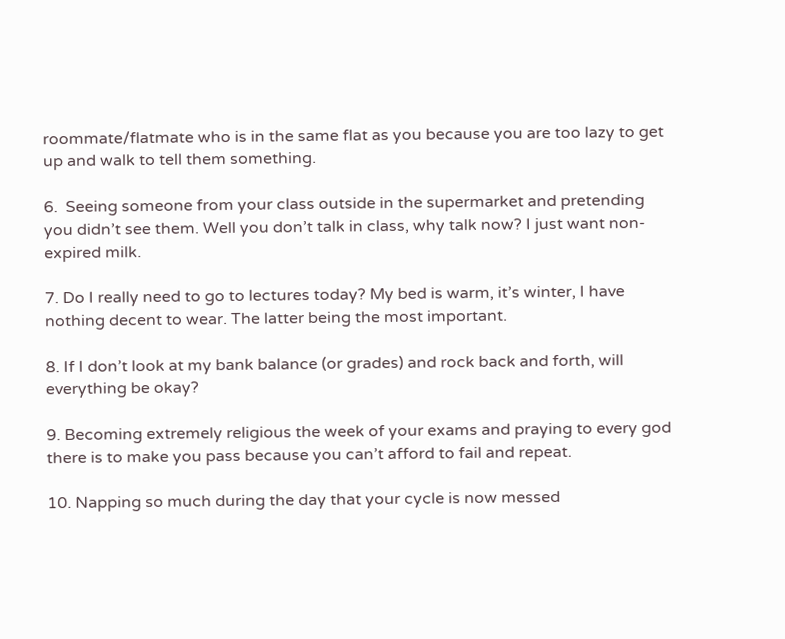roommate/flatmate who is in the same flat as you because you are too lazy to get up and walk to tell them something.

6.  Seeing someone from your class outside in the supermarket and pretending you didn’t see them. Well you don’t talk in class, why talk now? I just want non-expired milk.

7. Do I really need to go to lectures today? My bed is warm, it’s winter, I have nothing decent to wear. The latter being the most important.

8. If I don’t look at my bank balance (or grades) and rock back and forth, will everything be okay?

9. Becoming extremely religious the week of your exams and praying to every god there is to make you pass because you can’t afford to fail and repeat.

10. Napping so much during the day that your cycle is now messed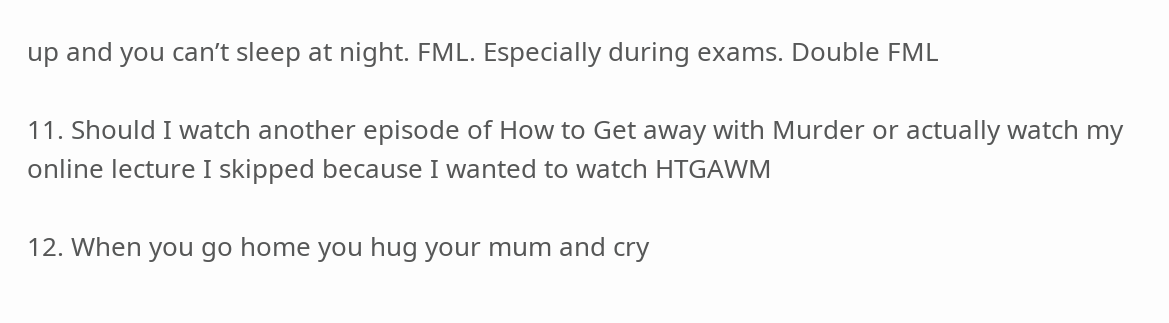up and you can’t sleep at night. FML. Especially during exams. Double FML

11. Should I watch another episode of How to Get away with Murder or actually watch my online lecture I skipped because I wanted to watch HTGAWM

12. When you go home you hug your mum and cry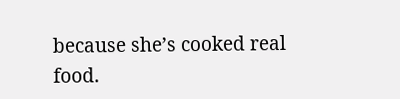because she’s cooked real food.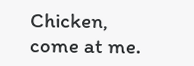Chicken, come at me.